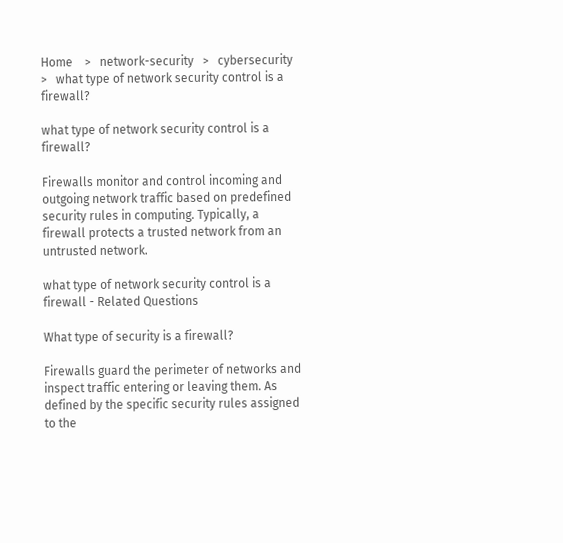Home    >   network-security   >   cybersecurity   >   what type of network security control is a firewall?

what type of network security control is a firewall?

Firewalls monitor and control incoming and outgoing network traffic based on predefined security rules in computing. Typically, a firewall protects a trusted network from an untrusted network.

what type of network security control is a firewall - Related Questions

What type of security is a firewall?

Firewalls guard the perimeter of networks and inspect traffic entering or leaving them. As defined by the specific security rules assigned to the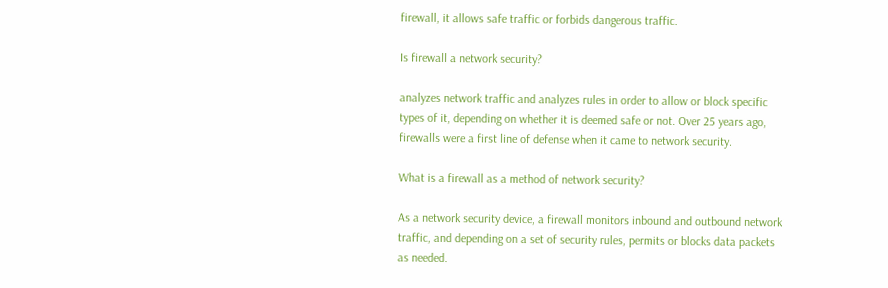firewall, it allows safe traffic or forbids dangerous traffic.

Is firewall a network security?

analyzes network traffic and analyzes rules in order to allow or block specific types of it, depending on whether it is deemed safe or not. Over 25 years ago, firewalls were a first line of defense when it came to network security.

What is a firewall as a method of network security?

As a network security device, a firewall monitors inbound and outbound network traffic, and depending on a set of security rules, permits or blocks data packets as needed.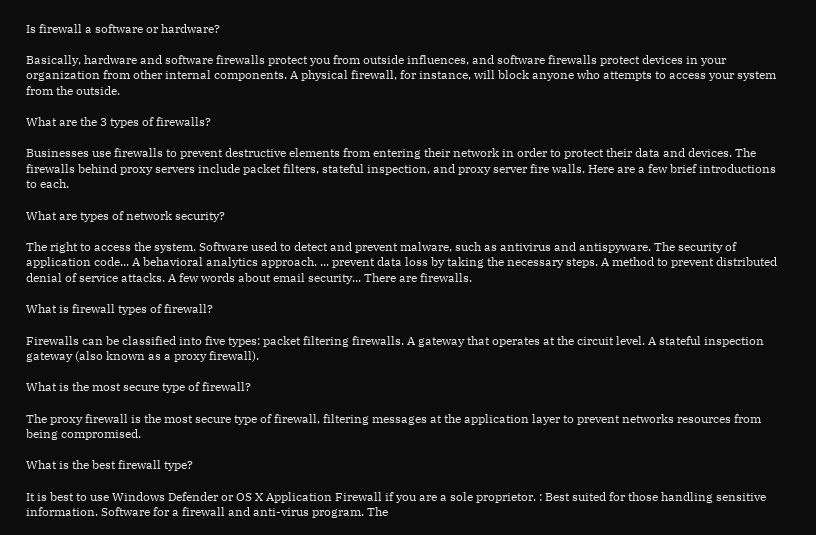Is firewall a software or hardware?

Basically, hardware and software firewalls protect you from outside influences, and software firewalls protect devices in your organization from other internal components. A physical firewall, for instance, will block anyone who attempts to access your system from the outside.

What are the 3 types of firewalls?

Businesses use firewalls to prevent destructive elements from entering their network in order to protect their data and devices. The firewalls behind proxy servers include packet filters, stateful inspection, and proxy server fire walls. Here are a few brief introductions to each.

What are types of network security?

The right to access the system. Software used to detect and prevent malware, such as antivirus and antispyware. The security of application code... A behavioral analytics approach. ... prevent data loss by taking the necessary steps. A method to prevent distributed denial of service attacks. A few words about email security... There are firewalls.

What is firewall types of firewall?

Firewalls can be classified into five types: packet filtering firewalls. A gateway that operates at the circuit level. A stateful inspection gateway (also known as a proxy firewall).

What is the most secure type of firewall?

The proxy firewall is the most secure type of firewall, filtering messages at the application layer to prevent networks resources from being compromised.

What is the best firewall type?

It is best to use Windows Defender or OS X Application Firewall if you are a sole proprietor. : Best suited for those handling sensitive information. Software for a firewall and anti-virus program. The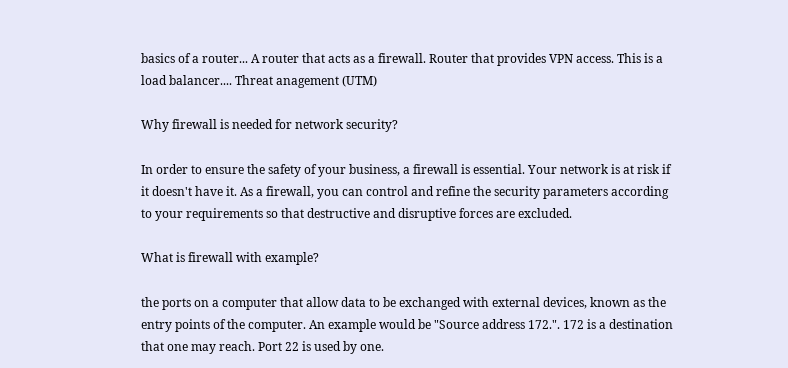basics of a router... A router that acts as a firewall. Router that provides VPN access. This is a load balancer.... Threat anagement (UTM)

Why firewall is needed for network security?

In order to ensure the safety of your business, a firewall is essential. Your network is at risk if it doesn't have it. As a firewall, you can control and refine the security parameters according to your requirements so that destructive and disruptive forces are excluded.

What is firewall with example?

the ports on a computer that allow data to be exchanged with external devices, known as the entry points of the computer. An example would be "Source address 172.". 172 is a destination that one may reach. Port 22 is used by one.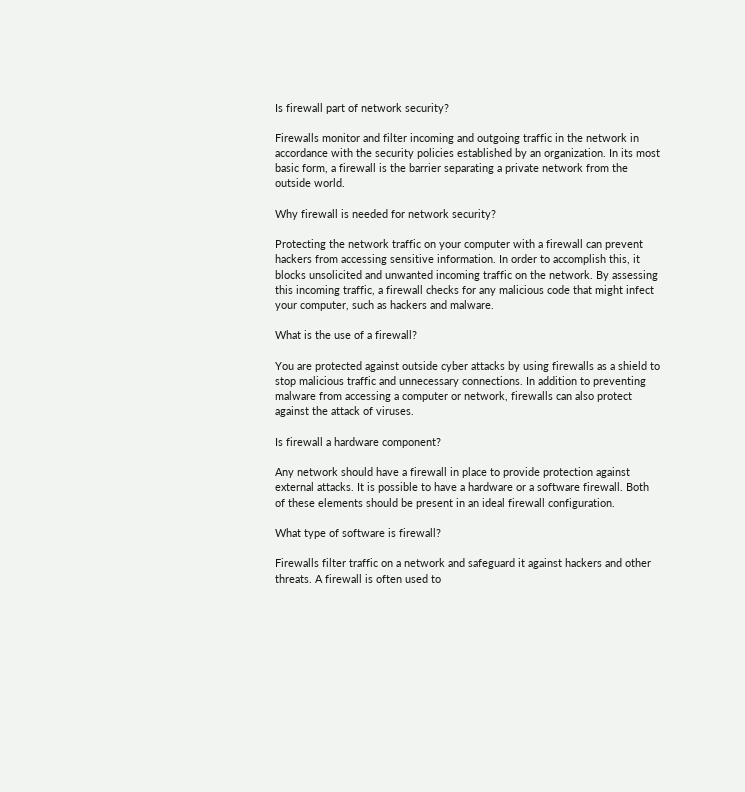Is firewall part of network security?

Firewalls monitor and filter incoming and outgoing traffic in the network in accordance with the security policies established by an organization. In its most basic form, a firewall is the barrier separating a private network from the outside world.

Why firewall is needed for network security?

Protecting the network traffic on your computer with a firewall can prevent hackers from accessing sensitive information. In order to accomplish this, it blocks unsolicited and unwanted incoming traffic on the network. By assessing this incoming traffic, a firewall checks for any malicious code that might infect your computer, such as hackers and malware.

What is the use of a firewall?

You are protected against outside cyber attacks by using firewalls as a shield to stop malicious traffic and unnecessary connections. In addition to preventing malware from accessing a computer or network, firewalls can also protect against the attack of viruses.

Is firewall a hardware component?

Any network should have a firewall in place to provide protection against external attacks. It is possible to have a hardware or a software firewall. Both of these elements should be present in an ideal firewall configuration.

What type of software is firewall?

Firewalls filter traffic on a network and safeguard it against hackers and other threats. A firewall is often used to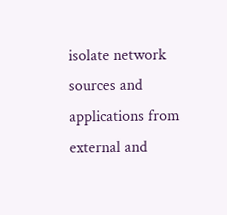isolate network sources and applications from external and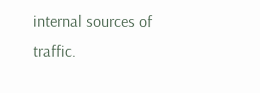internal sources of traffic.